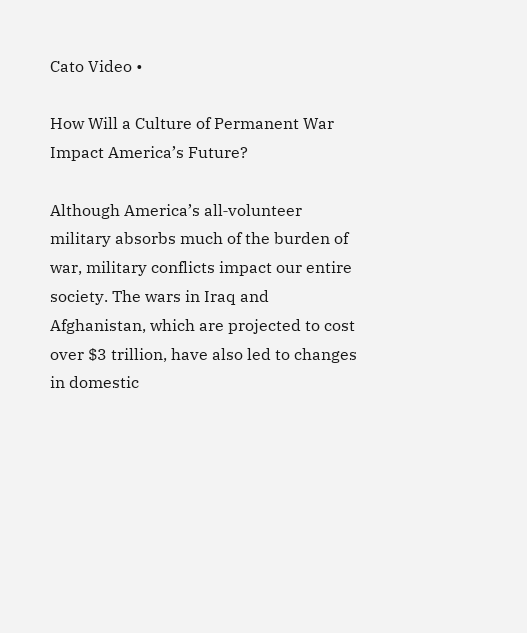Cato Video •

How Will a Culture of Permanent War Impact America’s Future?

Although America’s all‐volunteer military absorbs much of the burden of war, military conflicts impact our entire society. The wars in Iraq and Afghanistan, which are projected to cost over $3 trillion, have also led to changes in domestic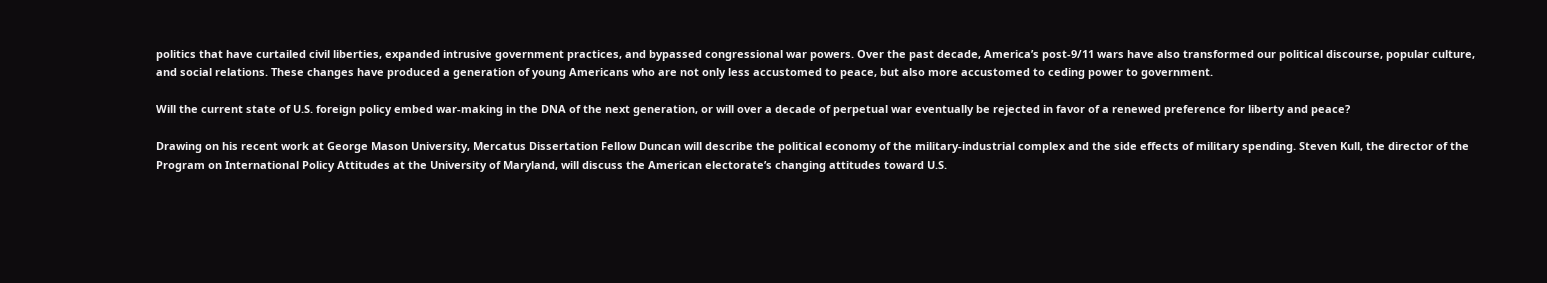politics that have curtailed civil liberties, expanded intrusive government practices, and bypassed congressional war powers. Over the past decade, America’s post‐9/11 wars have also transformed our political discourse, popular culture, and social relations. These changes have produced a generation of young Americans who are not only less accustomed to peace, but also more accustomed to ceding power to government.

Will the current state of U.S. foreign policy embed war‐making in the DNA of the next generation, or will over a decade of perpetual war eventually be rejected in favor of a renewed preference for liberty and peace?

Drawing on his recent work at George Mason University, Mercatus Dissertation Fellow Duncan will describe the political economy of the military‐industrial complex and the side effects of military spending. Steven Kull, the director of the Program on International Policy Attitudes at the University of Maryland, will discuss the American electorate’s changing attitudes toward U.S.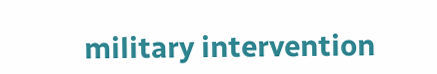military intervention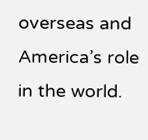overseas and America’s role in the world.